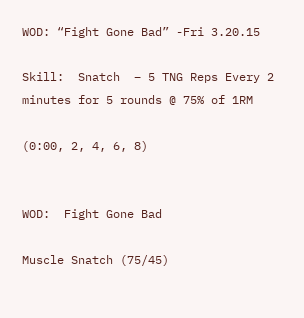WOD: “Fight Gone Bad” -Fri 3.20.15

Skill:  Snatch  – 5 TNG Reps Every 2 minutes for 5 rounds @ 75% of 1RM

(0:00, 2, 4, 6, 8)


WOD:  Fight Gone Bad

Muscle Snatch (75/45)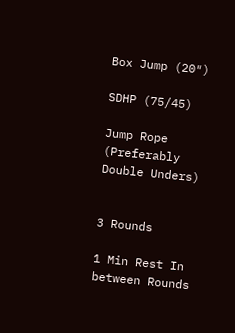Box Jump (20″)

SDHP (75/45)

Jump Rope (Preferably Double Unders)


3 Rounds

1 Min Rest In between Rounds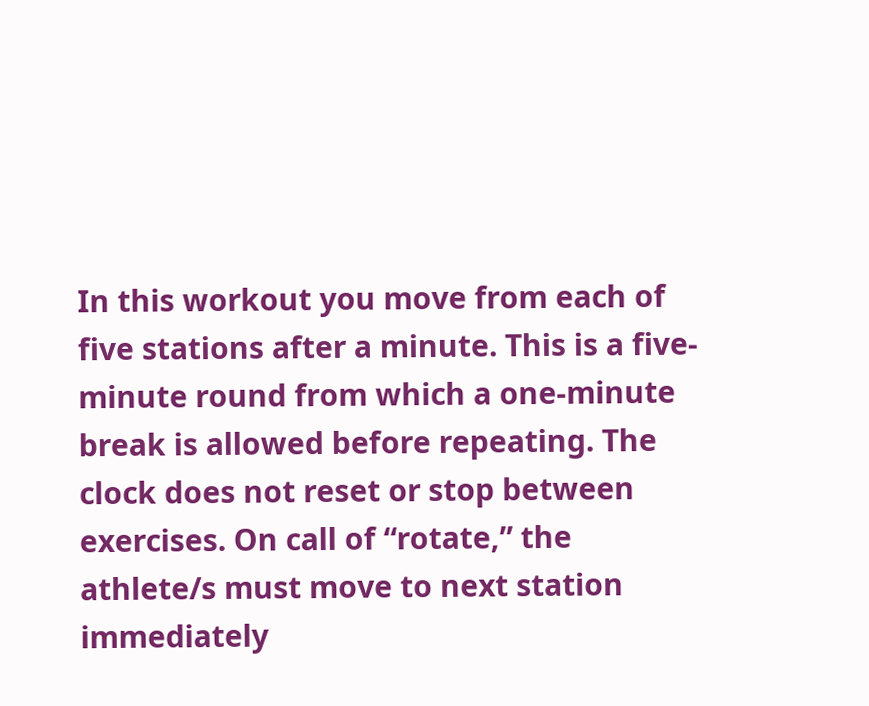In this workout you move from each of five stations after a minute. This is a five-minute round from which a one-minute break is allowed before repeating. The clock does not reset or stop between exercises. On call of “rotate,” the athlete/s must move to next station immediately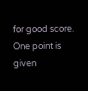for good score. One point is given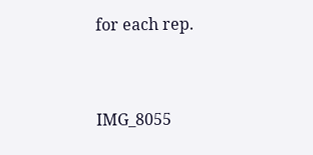for each rep.


IMG_8055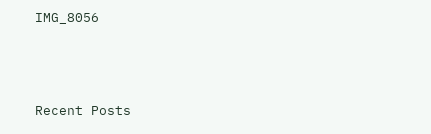IMG_8056





Recent Posts